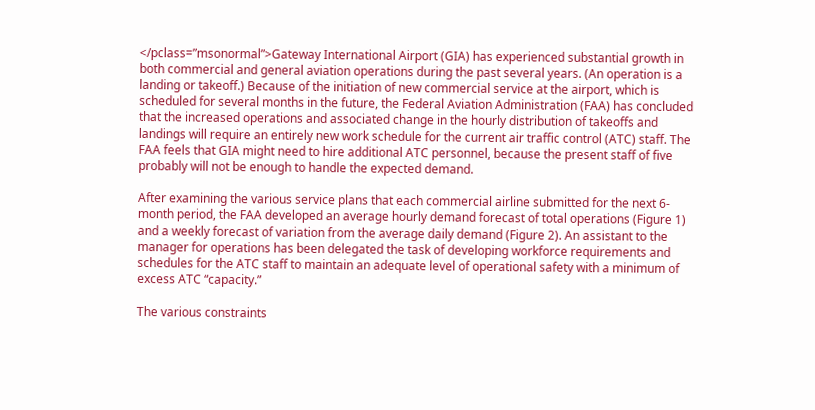</pclass=”msonormal”>Gateway International Airport (GIA) has experienced substantial growth in both commercial and general aviation operations during the past several years. (An operation is a landing or takeoff.) Because of the initiation of new commercial service at the airport, which is scheduled for several months in the future, the Federal Aviation Administration (FAA) has concluded that the increased operations and associated change in the hourly distribution of takeoffs and landings will require an entirely new work schedule for the current air traffic control (ATC) staff. The FAA feels that GIA might need to hire additional ATC personnel, because the present staff of five probably will not be enough to handle the expected demand.

After examining the various service plans that each commercial airline submitted for the next 6-month period, the FAA developed an average hourly demand forecast of total operations (Figure 1) and a weekly forecast of variation from the average daily demand (Figure 2). An assistant to the manager for operations has been delegated the task of developing workforce requirements and schedules for the ATC staff to maintain an adequate level of operational safety with a minimum of excess ATC “capacity.”

The various constraints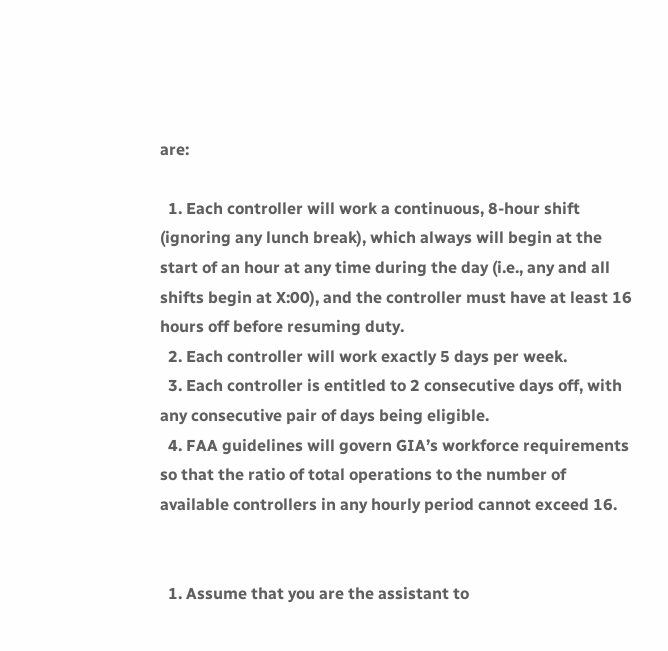are:

  1. Each controller will work a continuous, 8-hour shift (ignoring any lunch break), which always will begin at the start of an hour at any time during the day (i.e., any and all shifts begin at X:00), and the controller must have at least 16 hours off before resuming duty.
  2. Each controller will work exactly 5 days per week.
  3. Each controller is entitled to 2 consecutive days off, with any consecutive pair of days being eligible.
  4. FAA guidelines will govern GIA’s workforce requirements so that the ratio of total operations to the number of available controllers in any hourly period cannot exceed 16.


  1. Assume that you are the assistant to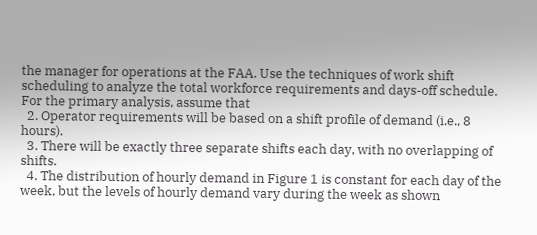the manager for operations at the FAA. Use the techniques of work shift scheduling to analyze the total workforce requirements and days-off schedule. For the primary analysis, assume that
  2. Operator requirements will be based on a shift profile of demand (i.e., 8 hours).
  3. There will be exactly three separate shifts each day, with no overlapping of shifts.
  4. The distribution of hourly demand in Figure 1 is constant for each day of the week, but the levels of hourly demand vary during the week as shown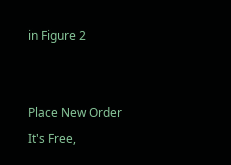in Figure 2


Place New Order
It's Free,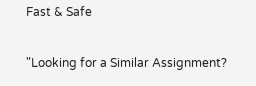Fast & Safe

"Looking for a Similar Assignment?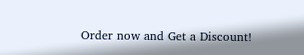Order now and Get a Discount!